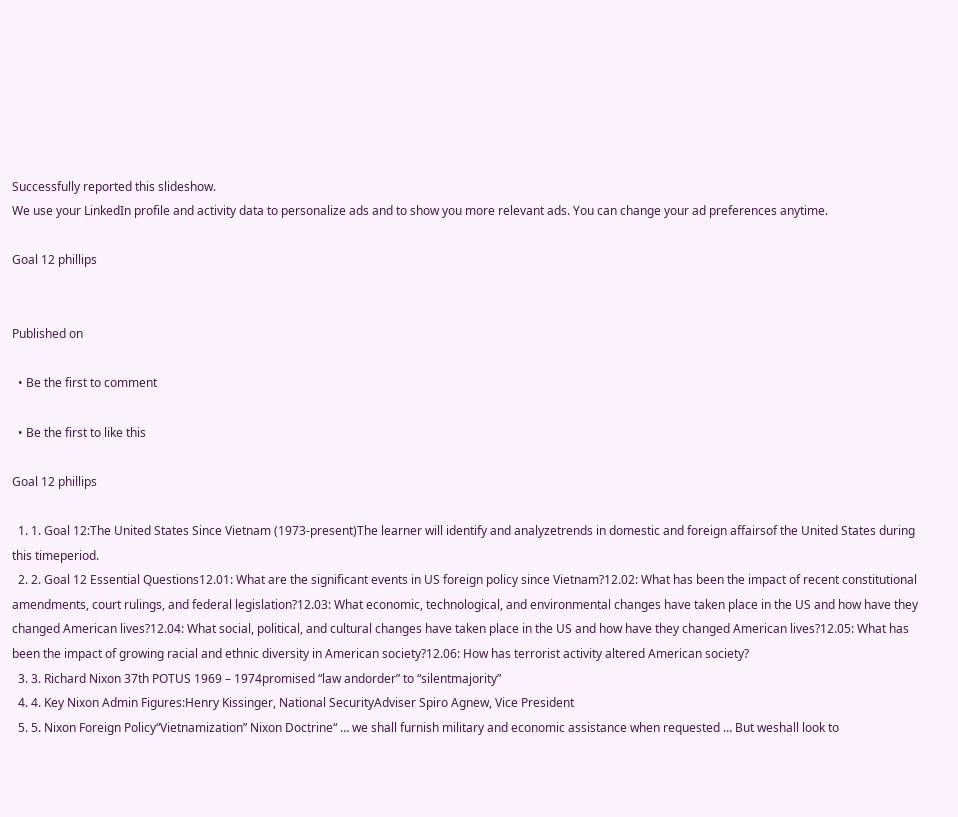Successfully reported this slideshow.
We use your LinkedIn profile and activity data to personalize ads and to show you more relevant ads. You can change your ad preferences anytime.

Goal 12 phillips


Published on

  • Be the first to comment

  • Be the first to like this

Goal 12 phillips

  1. 1. Goal 12:The United States Since Vietnam (1973-present)The learner will identify and analyzetrends in domestic and foreign affairsof the United States during this timeperiod.
  2. 2. Goal 12 Essential Questions12.01: What are the significant events in US foreign policy since Vietnam?12.02: What has been the impact of recent constitutional amendments, court rulings, and federal legislation?12.03: What economic, technological, and environmental changes have taken place in the US and how have they changed American lives?12.04: What social, political, and cultural changes have taken place in the US and how have they changed American lives?12.05: What has been the impact of growing racial and ethnic diversity in American society?12.06: How has terrorist activity altered American society?
  3. 3. Richard Nixon 37th POTUS 1969 – 1974promised “law andorder” to “silentmajority”
  4. 4. Key Nixon Admin Figures:Henry Kissinger, National SecurityAdviser Spiro Agnew, Vice President
  5. 5. Nixon Foreign Policy“Vietnamization” Nixon Doctrine“ … we shall furnish military and economic assistance when requested … But weshall look to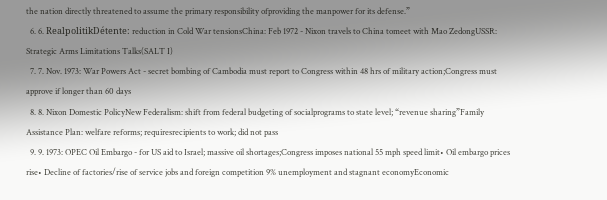the nation directly threatened to assume the primary responsibility ofproviding the manpower for its defense.”
  6. 6. RealpolitikDétente: reduction in Cold War tensionsChina: Feb 1972 - Nixon travels to China tomeet with Mao ZedongUSSR: Strategic Arms Limitations Talks(SALT I)
  7. 7. Nov. 1973: War Powers Act - secret bombing of Cambodia must report to Congress within 48 hrs of military action;Congress must approve if longer than 60 days
  8. 8. Nixon Domestic PolicyNew Federalism: shift from federal budgeting of socialprograms to state level; “revenue sharing”Family Assistance Plan: welfare reforms; requiresrecipients to work; did not pass
  9. 9. 1973: OPEC Oil Embargo - for US aid to Israel; massive oil shortages;Congress imposes national 55 mph speed limit• Oil embargo prices rise• Decline of factories/rise of service jobs and foreign competition 9% unemployment and stagnant economyEconomic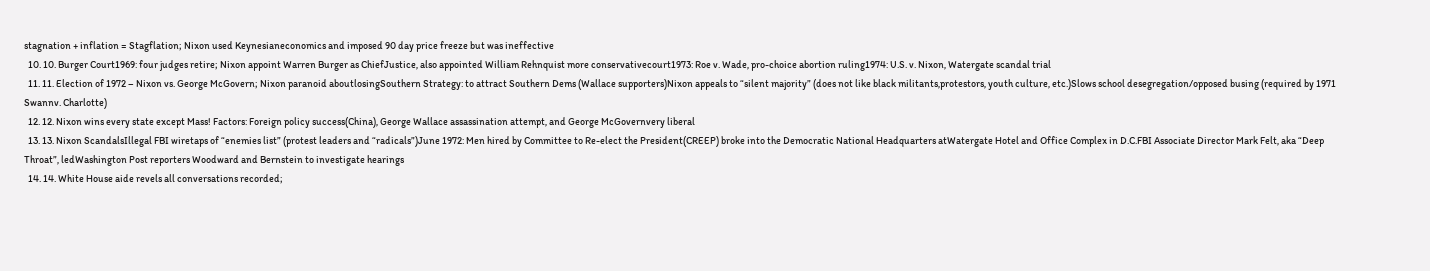stagnation + inflation = Stagflation; Nixon used Keynesianeconomics and imposed 90 day price freeze but was ineffective
  10. 10. Burger Court1969: four judges retire; Nixon appoint Warren Burger as ChiefJustice, also appointed William Rehnquist more conservativecourt1973: Roe v. Wade, pro-choice abortion ruling1974: U.S. v. Nixon, Watergate scandal trial
  11. 11. Election of 1972 – Nixon vs. George McGovern; Nixon paranoid aboutlosingSouthern Strategy: to attract Southern Dems (Wallace supporters)Nixon appeals to “silent majority” (does not like black militants,protestors, youth culture, etc.)Slows school desegregation/opposed busing (required by 1971 Swannv. Charlotte)
  12. 12. Nixon wins every state except Mass! Factors: Foreign policy success(China), George Wallace assassination attempt, and George McGovernvery liberal
  13. 13. Nixon ScandalsIllegal FBI wiretaps of “enemies list” (protest leaders and “radicals”)June 1972: Men hired by Committee to Re-elect the President(CREEP) broke into the Democratic National Headquarters atWatergate Hotel and Office Complex in D.C.FBI Associate Director Mark Felt, aka “Deep Throat”, ledWashington Post reporters Woodward and Bernstein to investigate hearings
  14. 14. White House aide revels all conversations recorded;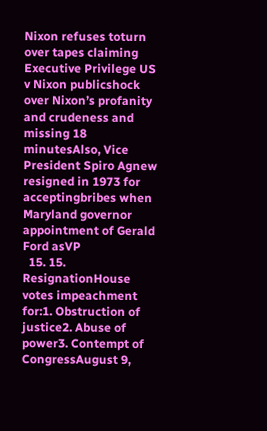Nixon refuses toturn over tapes claiming Executive Privilege US v Nixon publicshock over Nixon’s profanity and crudeness and missing 18 minutesAlso, Vice President Spiro Agnew resigned in 1973 for acceptingbribes when Maryland governor appointment of Gerald Ford asVP
  15. 15. ResignationHouse votes impeachment for:1. Obstruction of justice2. Abuse of power3. Contempt of CongressAugust 9,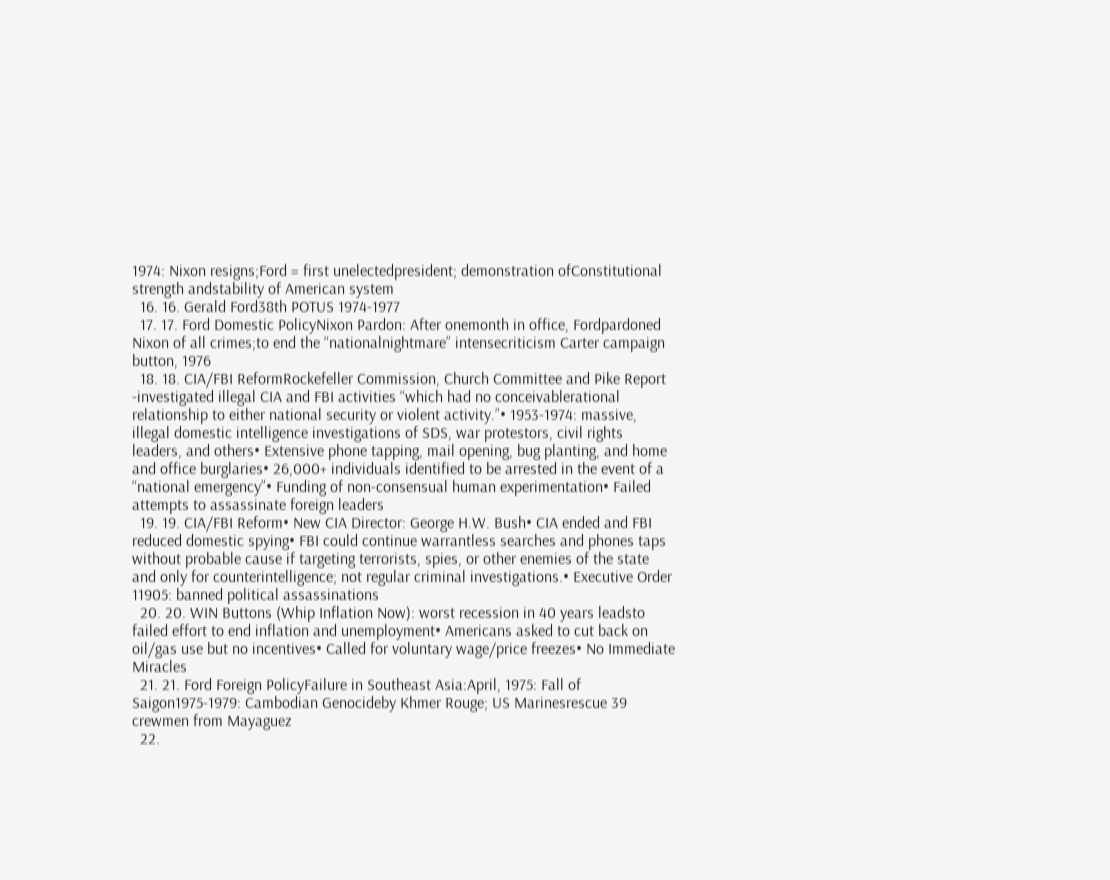1974: Nixon resigns;Ford = first unelectedpresident; demonstration ofConstitutional strength andstability of American system
  16. 16. Gerald Ford38th POTUS 1974-1977
  17. 17. Ford Domestic PolicyNixon Pardon: After onemonth in office, Fordpardoned Nixon of all crimes;to end the “nationalnightmare” intensecriticism Carter campaign button, 1976
  18. 18. CIA/FBI ReformRockefeller Commission, Church Committee and Pike Report -investigated illegal CIA and FBI activities “which had no conceivablerational relationship to either national security or violent activity.”• 1953-1974: massive, illegal domestic intelligence investigations of SDS, war protestors, civil rights leaders, and others• Extensive phone tapping, mail opening, bug planting, and home and office burglaries• 26,000+ individuals identified to be arrested in the event of a “national emergency”• Funding of non-consensual human experimentation• Failed attempts to assassinate foreign leaders
  19. 19. CIA/FBI Reform• New CIA Director: George H.W. Bush• CIA ended and FBI reduced domestic spying• FBI could continue warrantless searches and phones taps without probable cause if targeting terrorists, spies, or other enemies of the state and only for counterintelligence; not regular criminal investigations.• Executive Order 11905: banned political assassinations
  20. 20. WIN Buttons (Whip Inflation Now): worst recession in 40 years leadsto failed effort to end inflation and unemployment• Americans asked to cut back on oil/gas use but no incentives• Called for voluntary wage/price freezes• No Immediate Miracles
  21. 21. Ford Foreign PolicyFailure in Southeast Asia:April, 1975: Fall of Saigon1975-1979: Cambodian Genocideby Khmer Rouge; US Marinesrescue 39 crewmen from Mayaguez
  22.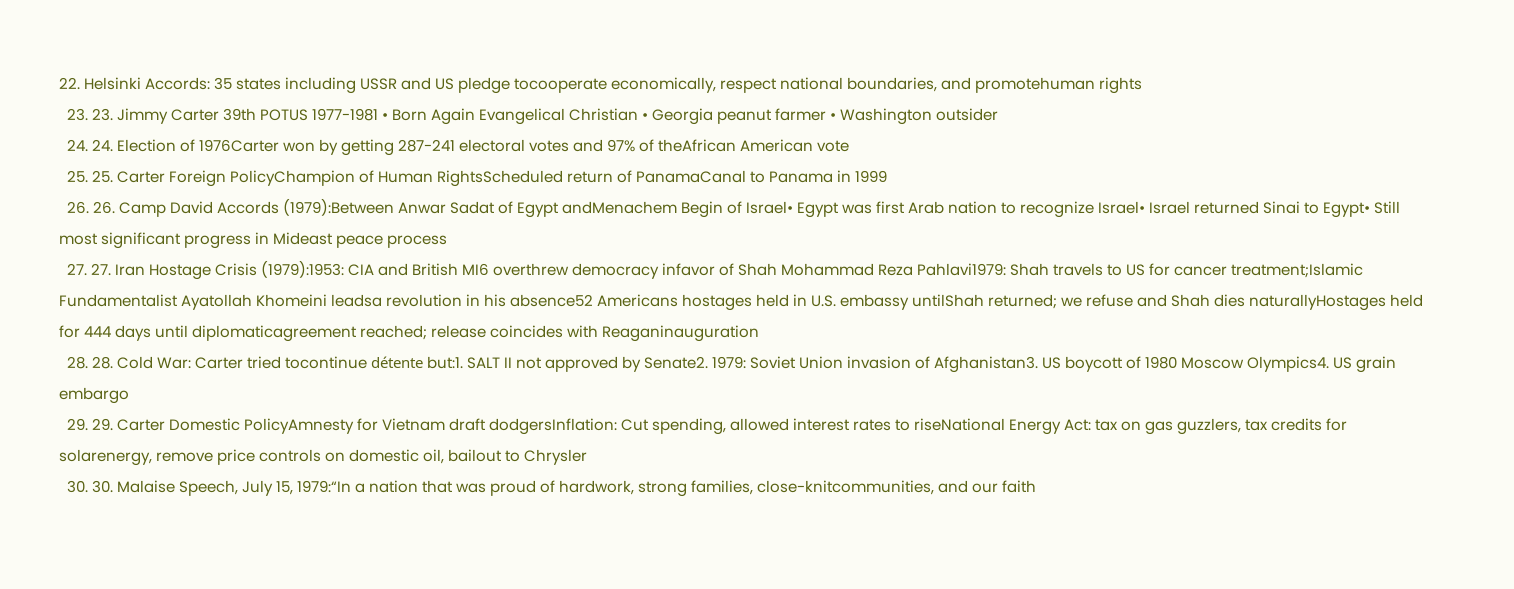22. Helsinki Accords: 35 states including USSR and US pledge tocooperate economically, respect national boundaries, and promotehuman rights
  23. 23. Jimmy Carter 39th POTUS 1977-1981 • Born Again Evangelical Christian • Georgia peanut farmer • Washington outsider
  24. 24. Election of 1976Carter won by getting 287-241 electoral votes and 97% of theAfrican American vote
  25. 25. Carter Foreign PolicyChampion of Human RightsScheduled return of PanamaCanal to Panama in 1999
  26. 26. Camp David Accords (1979):Between Anwar Sadat of Egypt andMenachem Begin of Israel• Egypt was first Arab nation to recognize Israel• Israel returned Sinai to Egypt• Still most significant progress in Mideast peace process
  27. 27. Iran Hostage Crisis (1979):1953: CIA and British MI6 overthrew democracy infavor of Shah Mohammad Reza Pahlavi1979: Shah travels to US for cancer treatment;Islamic Fundamentalist Ayatollah Khomeini leadsa revolution in his absence52 Americans hostages held in U.S. embassy untilShah returned; we refuse and Shah dies naturallyHostages held for 444 days until diplomaticagreement reached; release coincides with Reaganinauguration
  28. 28. Cold War: Carter tried tocontinue détente but:1. SALT II not approved by Senate2. 1979: Soviet Union invasion of Afghanistan3. US boycott of 1980 Moscow Olympics4. US grain embargo
  29. 29. Carter Domestic PolicyAmnesty for Vietnam draft dodgersInflation: Cut spending, allowed interest rates to riseNational Energy Act: tax on gas guzzlers, tax credits for solarenergy, remove price controls on domestic oil, bailout to Chrysler
  30. 30. Malaise Speech, July 15, 1979:“In a nation that was proud of hardwork, strong families, close-knitcommunities, and our faith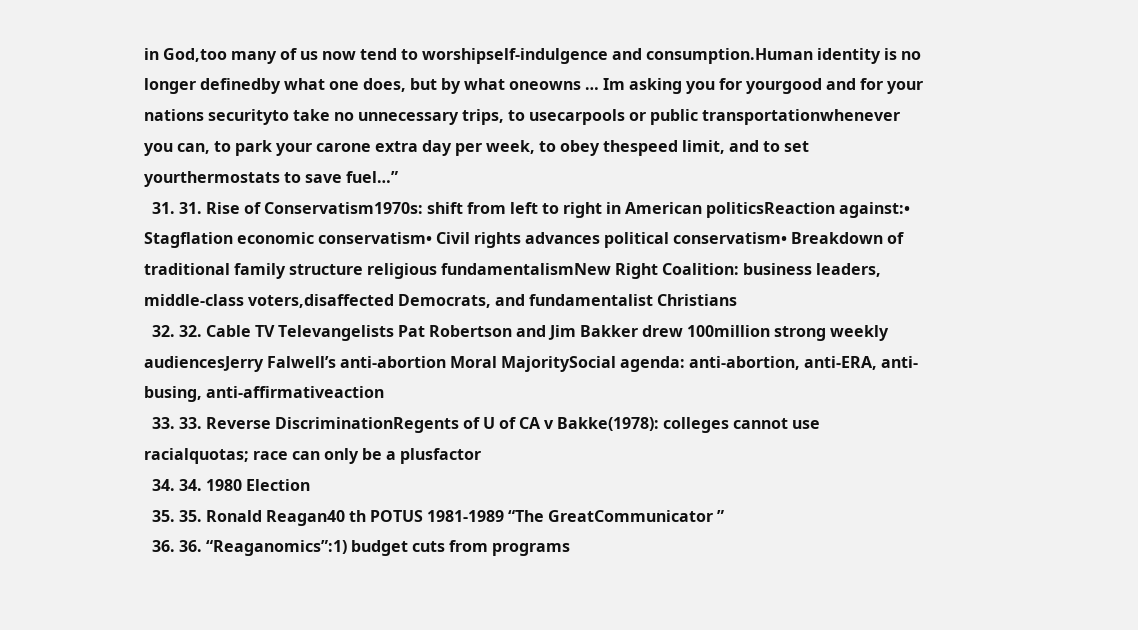in God,too many of us now tend to worshipself-indulgence and consumption.Human identity is no longer definedby what one does, but by what oneowns … Im asking you for yourgood and for your nations securityto take no unnecessary trips, to usecarpools or public transportationwhenever you can, to park your carone extra day per week, to obey thespeed limit, and to set yourthermostats to save fuel…”
  31. 31. Rise of Conservatism1970s: shift from left to right in American politicsReaction against:• Stagflation economic conservatism• Civil rights advances political conservatism• Breakdown of traditional family structure religious fundamentalismNew Right Coalition: business leaders, middle-class voters,disaffected Democrats, and fundamentalist Christians
  32. 32. Cable TV Televangelists Pat Robertson and Jim Bakker drew 100million strong weekly audiencesJerry Falwell’s anti-abortion Moral MajoritySocial agenda: anti-abortion, anti-ERA, anti-busing, anti-affirmativeaction
  33. 33. Reverse DiscriminationRegents of U of CA v Bakke(1978): colleges cannot use racialquotas; race can only be a plusfactor
  34. 34. 1980 Election
  35. 35. Ronald Reagan40 th POTUS 1981-1989 “The GreatCommunicator ”
  36. 36. “Reaganomics”:1) budget cuts from programs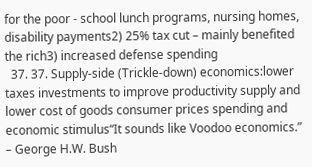for the poor - school lunch programs, nursing homes, disability payments2) 25% tax cut – mainly benefited the rich3) increased defense spending
  37. 37. Supply-side (Trickle-down) economics:lower taxes investments to improve productivity supply and lower cost of goods consumer prices spending and economic stimulus“It sounds like Voodoo economics.” – George H.W. Bush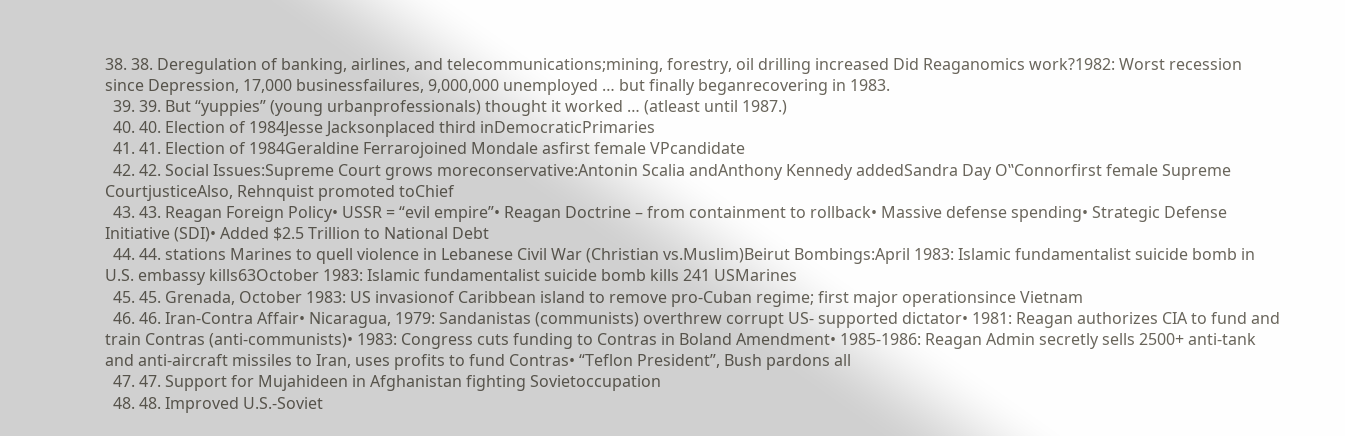38. 38. Deregulation of banking, airlines, and telecommunications;mining, forestry, oil drilling increased Did Reaganomics work?1982: Worst recession since Depression, 17,000 businessfailures, 9,000,000 unemployed … but finally beganrecovering in 1983.
  39. 39. But “yuppies” (young urbanprofessionals) thought it worked … (atleast until 1987.)
  40. 40. Election of 1984Jesse Jacksonplaced third inDemocraticPrimaries
  41. 41. Election of 1984Geraldine Ferrarojoined Mondale asfirst female VPcandidate
  42. 42. Social Issues:Supreme Court grows moreconservative:Antonin Scalia andAnthony Kennedy addedSandra Day O‟Connorfirst female Supreme CourtjusticeAlso, Rehnquist promoted toChief
  43. 43. Reagan Foreign Policy• USSR = “evil empire”• Reagan Doctrine – from containment to rollback• Massive defense spending• Strategic Defense Initiative (SDI)• Added $2.5 Trillion to National Debt
  44. 44. stations Marines to quell violence in Lebanese Civil War (Christian vs.Muslim)Beirut Bombings:April 1983: Islamic fundamentalist suicide bomb in U.S. embassy kills63October 1983: Islamic fundamentalist suicide bomb kills 241 USMarines
  45. 45. Grenada, October 1983: US invasionof Caribbean island to remove pro-Cuban regime; first major operationsince Vietnam
  46. 46. Iran-Contra Affair• Nicaragua, 1979: Sandanistas (communists) overthrew corrupt US- supported dictator• 1981: Reagan authorizes CIA to fund and train Contras (anti-communists)• 1983: Congress cuts funding to Contras in Boland Amendment• 1985-1986: Reagan Admin secretly sells 2500+ anti-tank and anti-aircraft missiles to Iran, uses profits to fund Contras• “Teflon President”, Bush pardons all
  47. 47. Support for Mujahideen in Afghanistan fighting Sovietoccupation
  48. 48. Improved U.S.-Soviet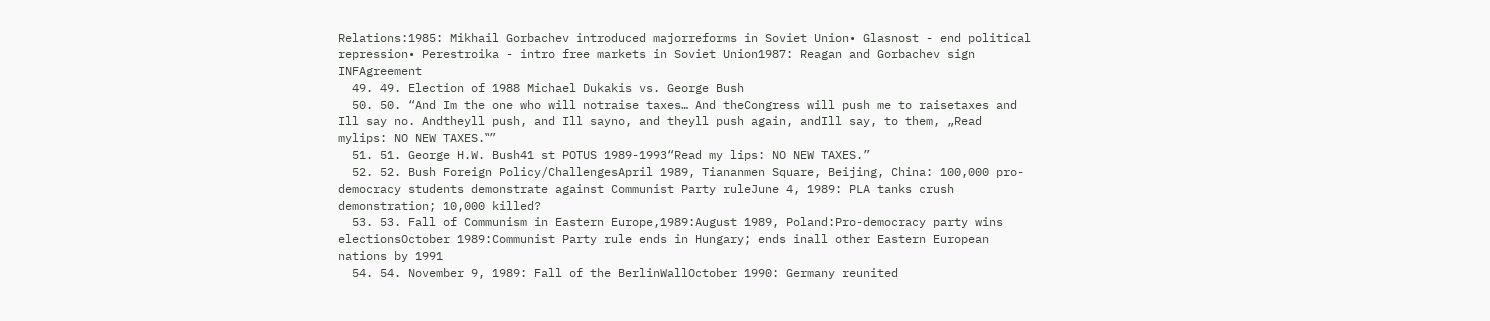Relations:1985: Mikhail Gorbachev introduced majorreforms in Soviet Union• Glasnost - end political repression• Perestroika - intro free markets in Soviet Union1987: Reagan and Gorbachev sign INFAgreement
  49. 49. Election of 1988 Michael Dukakis vs. George Bush
  50. 50. “And Im the one who will notraise taxes… And theCongress will push me to raisetaxes and Ill say no. Andtheyll push, and Ill sayno, and theyll push again, andIll say, to them, „Read mylips: NO NEW TAXES.‟”
  51. 51. George H.W. Bush41 st POTUS 1989-1993“Read my lips: NO NEW TAXES.”
  52. 52. Bush Foreign Policy/ChallengesApril 1989, Tiananmen Square, Beijing, China: 100,000 pro-democracy students demonstrate against Communist Party ruleJune 4, 1989: PLA tanks crush demonstration; 10,000 killed?
  53. 53. Fall of Communism in Eastern Europe,1989:August 1989, Poland:Pro-democracy party wins electionsOctober 1989:Communist Party rule ends in Hungary; ends inall other Eastern European nations by 1991
  54. 54. November 9, 1989: Fall of the BerlinWallOctober 1990: Germany reunited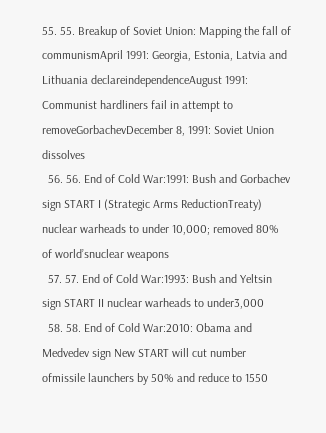55. 55. Breakup of Soviet Union: Mapping the fall of communismApril 1991: Georgia, Estonia, Latvia and Lithuania declareindependenceAugust 1991: Communist hardliners fail in attempt to removeGorbachevDecember 8, 1991: Soviet Union dissolves
  56. 56. End of Cold War:1991: Bush and Gorbachev sign START I (Strategic Arms ReductionTreaty) nuclear warheads to under 10,000; removed 80% of world’snuclear weapons
  57. 57. End of Cold War:1993: Bush and Yeltsin sign START II nuclear warheads to under3,000
  58. 58. End of Cold War:2010: Obama and Medvedev sign New START will cut number ofmissile launchers by 50% and reduce to 1550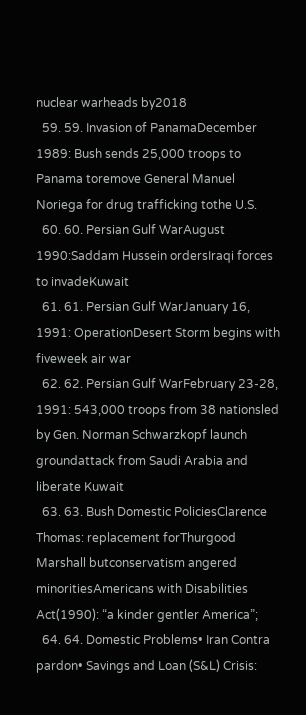nuclear warheads by2018
  59. 59. Invasion of PanamaDecember 1989: Bush sends 25,000 troops to Panama toremove General Manuel Noriega for drug trafficking tothe U.S.
  60. 60. Persian Gulf WarAugust 1990:Saddam Hussein ordersIraqi forces to invadeKuwait
  61. 61. Persian Gulf WarJanuary 16, 1991: OperationDesert Storm begins with fiveweek air war
  62. 62. Persian Gulf WarFebruary 23-28, 1991: 543,000 troops from 38 nationsled by Gen. Norman Schwarzkopf launch groundattack from Saudi Arabia and liberate Kuwait
  63. 63. Bush Domestic PoliciesClarence Thomas: replacement forThurgood Marshall butconservatism angered minoritiesAmericans with Disabilities Act(1990): “a kinder gentler America”;
  64. 64. Domestic Problems• Iran Contra pardon• Savings and Loan (S&L) Crisis: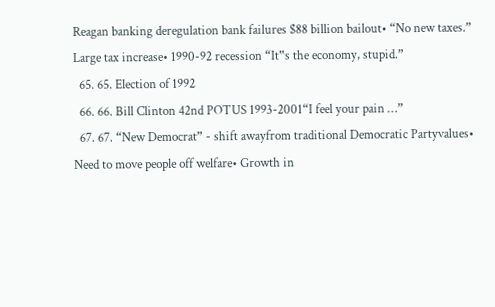Reagan banking deregulation bank failures $88 billion bailout• “No new taxes.” Large tax increase• 1990-92 recession “It‟s the economy, stupid.”
  65. 65. Election of 1992
  66. 66. Bill Clinton 42nd POTUS 1993-2001“I feel your pain …”
  67. 67. “New Democrat” - shift awayfrom traditional Democratic Partyvalues• Need to move people off welfare• Growth in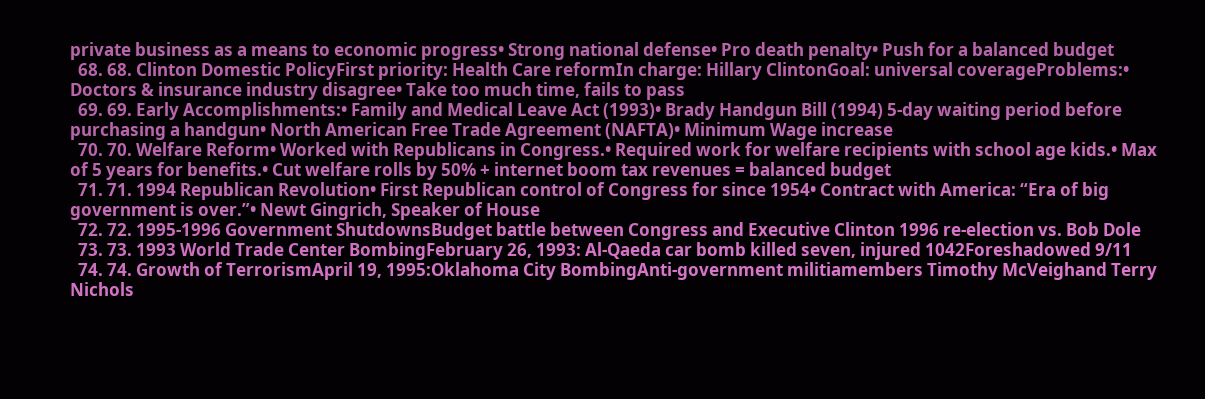private business as a means to economic progress• Strong national defense• Pro death penalty• Push for a balanced budget
  68. 68. Clinton Domestic PolicyFirst priority: Health Care reformIn charge: Hillary ClintonGoal: universal coverageProblems:• Doctors & insurance industry disagree• Take too much time, fails to pass
  69. 69. Early Accomplishments:• Family and Medical Leave Act (1993)• Brady Handgun Bill (1994) 5-day waiting period before purchasing a handgun• North American Free Trade Agreement (NAFTA)• Minimum Wage increase
  70. 70. Welfare Reform• Worked with Republicans in Congress.• Required work for welfare recipients with school age kids.• Max of 5 years for benefits.• Cut welfare rolls by 50% + internet boom tax revenues = balanced budget
  71. 71. 1994 Republican Revolution• First Republican control of Congress for since 1954• Contract with America: “Era of big government is over.”• Newt Gingrich, Speaker of House
  72. 72. 1995-1996 Government ShutdownsBudget battle between Congress and Executive Clinton 1996 re-election vs. Bob Dole
  73. 73. 1993 World Trade Center BombingFebruary 26, 1993: Al-Qaeda car bomb killed seven, injured 1042Foreshadowed 9/11
  74. 74. Growth of TerrorismApril 19, 1995:Oklahoma City BombingAnti-government militiamembers Timothy McVeighand Terry Nichols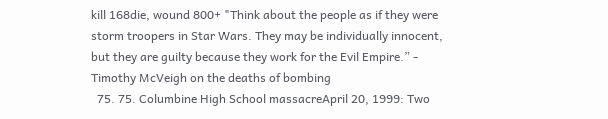kill 168die, wound 800+ "Think about the people as if they were storm troopers in Star Wars. They may be individually innocent, but they are guilty because they work for the Evil Empire.” - Timothy McVeigh on the deaths of bombing
  75. 75. Columbine High School massacreApril 20, 1999: Two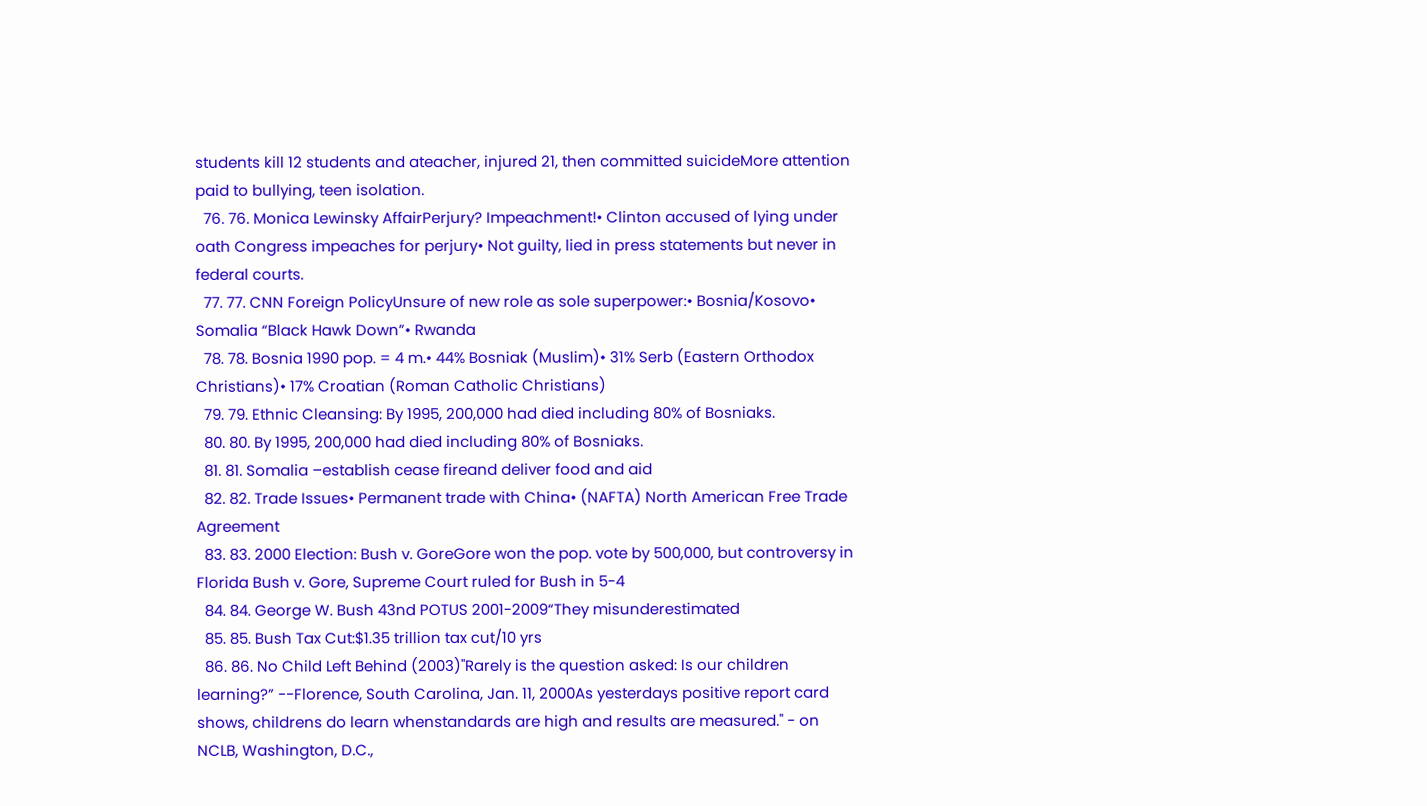students kill 12 students and ateacher, injured 21, then committed suicideMore attention paid to bullying, teen isolation.
  76. 76. Monica Lewinsky AffairPerjury? Impeachment!• Clinton accused of lying under oath Congress impeaches for perjury• Not guilty, lied in press statements but never in federal courts.
  77. 77. CNN Foreign PolicyUnsure of new role as sole superpower:• Bosnia/Kosovo• Somalia “Black Hawk Down”• Rwanda
  78. 78. Bosnia 1990 pop. = 4 m.• 44% Bosniak (Muslim)• 31% Serb (Eastern Orthodox Christians)• 17% Croatian (Roman Catholic Christians)
  79. 79. Ethnic Cleansing: By 1995, 200,000 had died including 80% of Bosniaks.
  80. 80. By 1995, 200,000 had died including 80% of Bosniaks.
  81. 81. Somalia –establish cease fireand deliver food and aid
  82. 82. Trade Issues• Permanent trade with China• (NAFTA) North American Free Trade Agreement
  83. 83. 2000 Election: Bush v. GoreGore won the pop. vote by 500,000, but controversy in Florida Bush v. Gore, Supreme Court ruled for Bush in 5-4
  84. 84. George W. Bush 43nd POTUS 2001-2009“They misunderestimated
  85. 85. Bush Tax Cut:$1.35 trillion tax cut/10 yrs
  86. 86. No Child Left Behind (2003)"Rarely is the question asked: Is our children learning?” --Florence, South Carolina, Jan. 11, 2000As yesterdays positive report card shows, childrens do learn whenstandards are high and results are measured." - on NCLB, Washington, D.C.,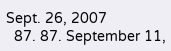Sept. 26, 2007
  87. 87. September 11,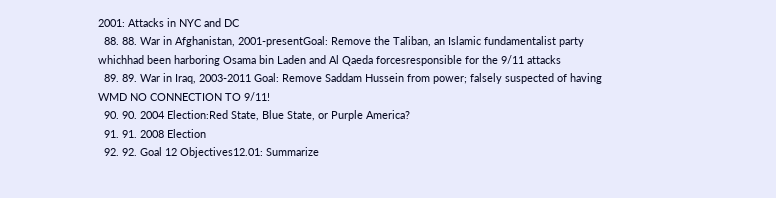2001: Attacks in NYC and DC
  88. 88. War in Afghanistan, 2001-presentGoal: Remove the Taliban, an Islamic fundamentalist party whichhad been harboring Osama bin Laden and Al Qaeda forcesresponsible for the 9/11 attacks
  89. 89. War in Iraq, 2003-2011 Goal: Remove Saddam Hussein from power; falsely suspected of having WMD NO CONNECTION TO 9/11!
  90. 90. 2004 Election:Red State, Blue State, or Purple America?
  91. 91. 2008 Election
  92. 92. Goal 12 Objectives12.01: Summarize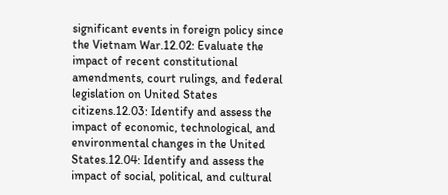significant events in foreign policy since the Vietnam War.12.02: Evaluate the impact of recent constitutional amendments, court rulings, and federal legislation on United States citizens.12.03: Identify and assess the impact of economic, technological, and environmental changes in the United States.12.04: Identify and assess the impact of social, political, and cultural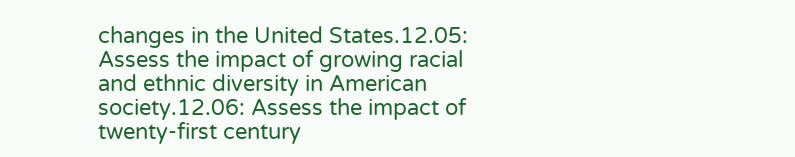changes in the United States.12.05: Assess the impact of growing racial and ethnic diversity in American society.12.06: Assess the impact of twenty-first century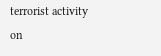terrorist activity on